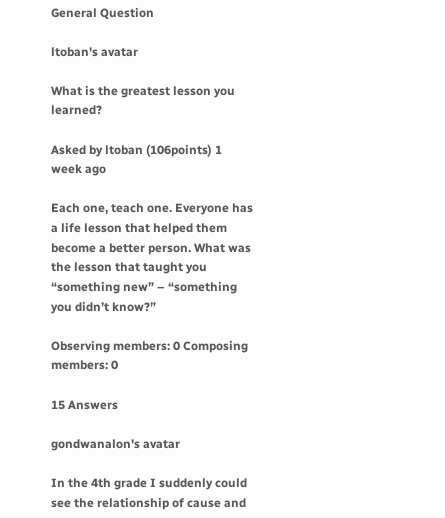General Question

ltoban's avatar

What is the greatest lesson you learned?

Asked by ltoban (106points) 1 week ago

Each one, teach one. Everyone has a life lesson that helped them become a better person. What was the lesson that taught you “something new” – “something you didn’t know?”

Observing members: 0 Composing members: 0

15 Answers

gondwanalon's avatar

In the 4th grade I suddenly could see the relationship of cause and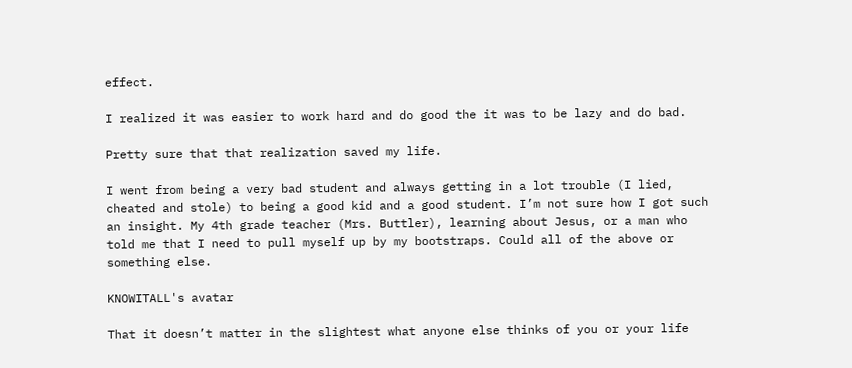effect.

I realized it was easier to work hard and do good the it was to be lazy and do bad.

Pretty sure that that realization saved my life.

I went from being a very bad student and always getting in a lot trouble (I lied, cheated and stole) to being a good kid and a good student. I’m not sure how I got such an insight. My 4th grade teacher (Mrs. Buttler), learning about Jesus, or a man who told me that I need to pull myself up by my bootstraps. Could all of the above or something else.

KNOWITALL's avatar

That it doesn’t matter in the slightest what anyone else thinks of you or your life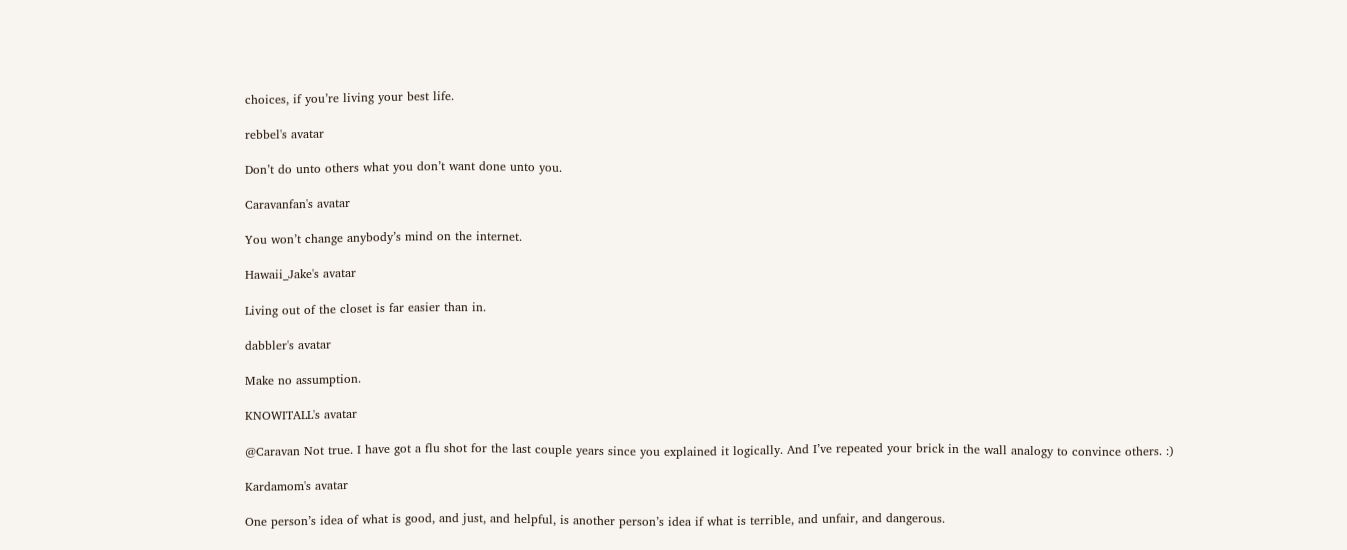choices, if you’re living your best life.

rebbel's avatar

Don’t do unto others what you don’t want done unto you.

Caravanfan's avatar

You won’t change anybody’s mind on the internet.

Hawaii_Jake's avatar

Living out of the closet is far easier than in.

dabbler's avatar

Make no assumption.

KNOWITALL's avatar

@Caravan Not true. I have got a flu shot for the last couple years since you explained it logically. And I’ve repeated your brick in the wall analogy to convince others. :)

Kardamom's avatar

One person’s idea of what is good, and just, and helpful, is another person’s idea if what is terrible, and unfair, and dangerous.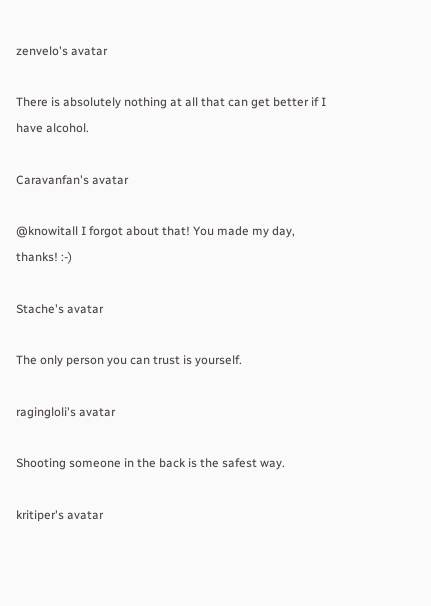zenvelo's avatar

There is absolutely nothing at all that can get better if I have alcohol.

Caravanfan's avatar

@knowitall I forgot about that! You made my day, thanks! :-)

Stache's avatar

The only person you can trust is yourself.

ragingloli's avatar

Shooting someone in the back is the safest way.

kritiper's avatar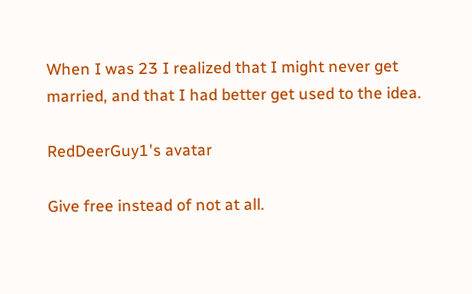When I was 23 I realized that I might never get married, and that I had better get used to the idea.

RedDeerGuy1's avatar

Give free instead of not at all.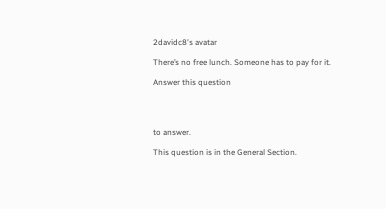2davidc8's avatar

There’s no free lunch. Someone has to pay for it.

Answer this question




to answer.

This question is in the General Section.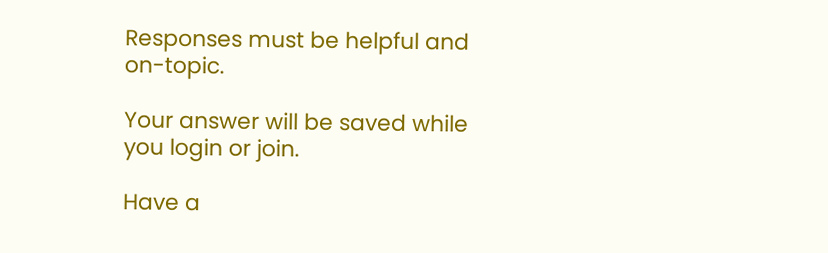Responses must be helpful and on-topic.

Your answer will be saved while you login or join.

Have a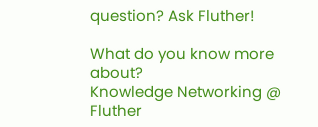question? Ask Fluther!

What do you know more about?
Knowledge Networking @ Fluther